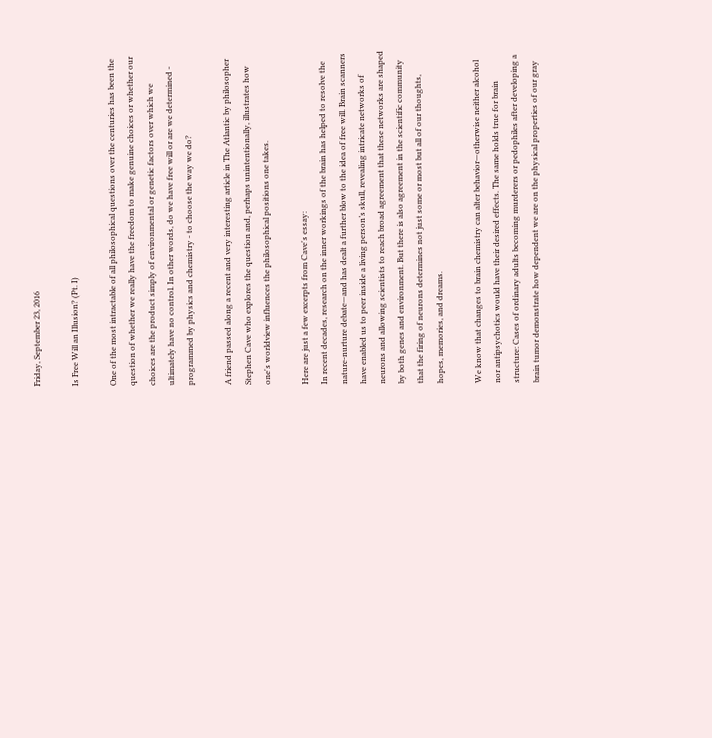Friday, September 23, 2016

Is Free Will an Illusion? (Pt. I)

One of the most intractable of all philosophical questions over the centuries has been the question of whether we really have the freedom to make genuine choices or whether our choices are the product simply of environmental or genetic factors over which we ultimately have no control. In other words, do we have free will or are we determined - programmed by physics and chemistry - to choose the way we do?

A friend passed along a recent and very interesting article in The Atlantic by philosopher Stephen Cave who explores the question and, perhaps unintentionally, illustrates how one's worldview influences the philosophical positions one takes.

Here are just a few excerpts from Cave's essay:
In recent decades, research on the inner workings of the brain has helped to resolve the nature-nurture debate—and has dealt a further blow to the idea of free will. Brain scanners have enabled us to peer inside a living person’s skull, revealing intricate networks of neurons and allowing scientists to reach broad agreement that these networks are shaped by both genes and environment. But there is also agreement in the scientific community that the firing of neurons determines not just some or most but all of our thoughts, hopes, memories, and dreams.

We know that changes to brain chemistry can alter behavior—otherwise neither alcohol nor antipsychotics would have their desired effects. The same holds true for brain structure: Cases of ordinary adults becoming murderers or pedophiles after developing a brain tumor demonstrate how dependent we are on the physical properties of our gray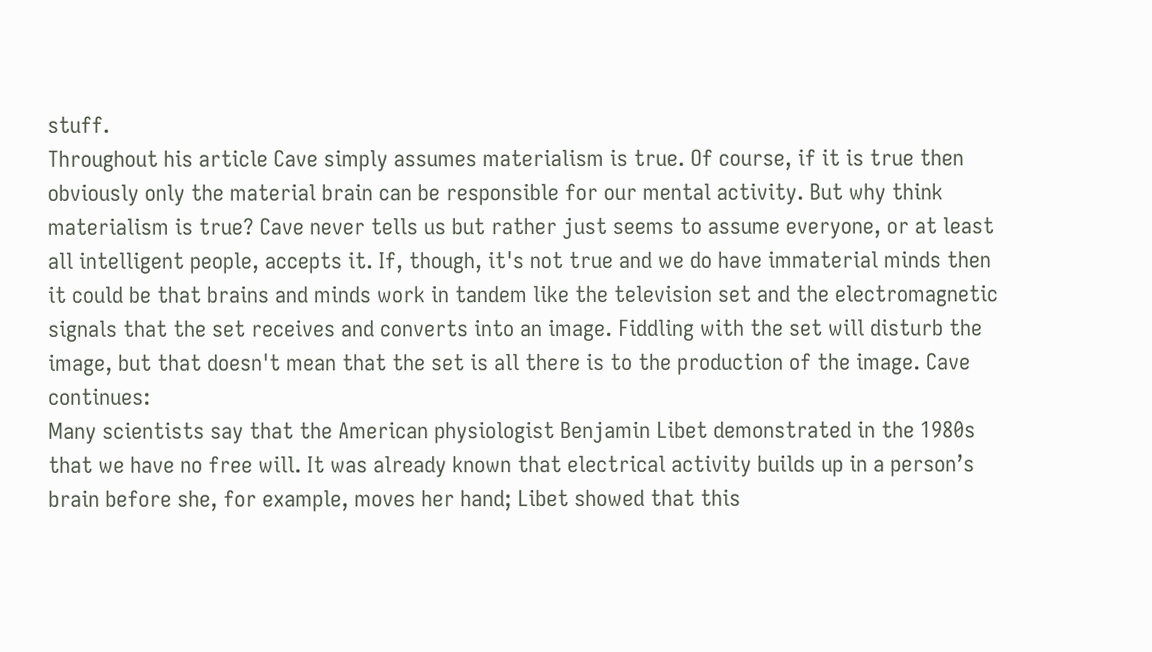stuff.
Throughout his article Cave simply assumes materialism is true. Of course, if it is true then obviously only the material brain can be responsible for our mental activity. But why think materialism is true? Cave never tells us but rather just seems to assume everyone, or at least all intelligent people, accepts it. If, though, it's not true and we do have immaterial minds then it could be that brains and minds work in tandem like the television set and the electromagnetic signals that the set receives and converts into an image. Fiddling with the set will disturb the image, but that doesn't mean that the set is all there is to the production of the image. Cave continues:
Many scientists say that the American physiologist Benjamin Libet demonstrated in the 1980s that we have no free will. It was already known that electrical activity builds up in a person’s brain before she, for example, moves her hand; Libet showed that this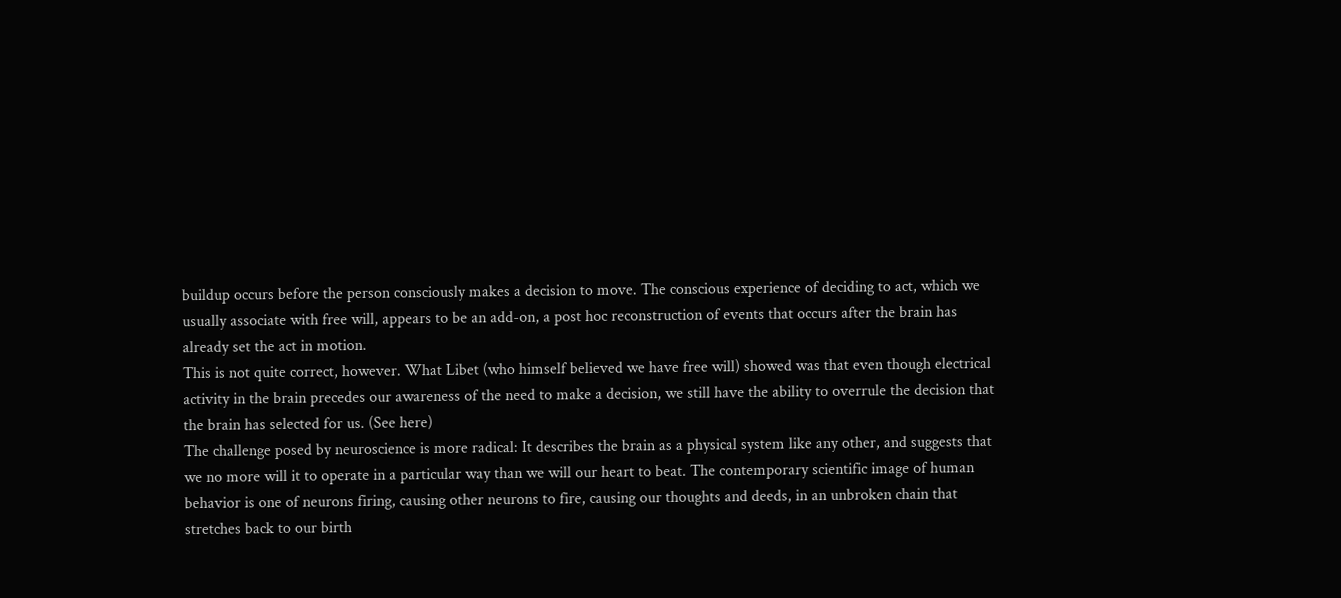buildup occurs before the person consciously makes a decision to move. The conscious experience of deciding to act, which we usually associate with free will, appears to be an add-on, a post hoc reconstruction of events that occurs after the brain has already set the act in motion.
This is not quite correct, however. What Libet (who himself believed we have free will) showed was that even though electrical activity in the brain precedes our awareness of the need to make a decision, we still have the ability to overrule the decision that the brain has selected for us. (See here)
The challenge posed by neuroscience is more radical: It describes the brain as a physical system like any other, and suggests that we no more will it to operate in a particular way than we will our heart to beat. The contemporary scientific image of human behavior is one of neurons firing, causing other neurons to fire, causing our thoughts and deeds, in an unbroken chain that stretches back to our birth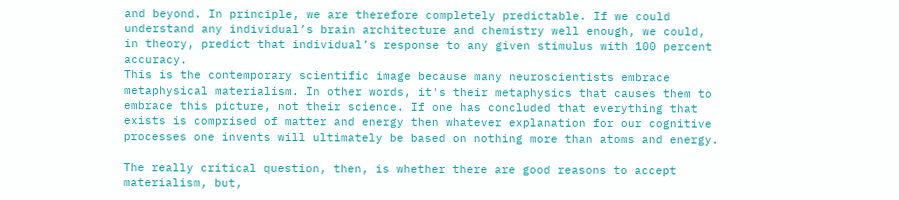and beyond. In principle, we are therefore completely predictable. If we could understand any individual’s brain architecture and chemistry well enough, we could, in theory, predict that individual’s response to any given stimulus with 100 percent accuracy.
This is the contemporary scientific image because many neuroscientists embrace metaphysical materialism. In other words, it's their metaphysics that causes them to embrace this picture, not their science. If one has concluded that everything that exists is comprised of matter and energy then whatever explanation for our cognitive processes one invents will ultimately be based on nothing more than atoms and energy.

The really critical question, then, is whether there are good reasons to accept materialism, but,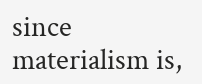since materialism is,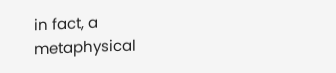in fact, a metaphysical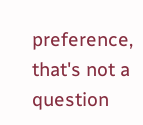preference, that's not a question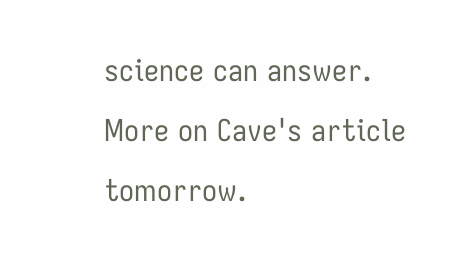science can answer. More on Cave's article tomorrow.